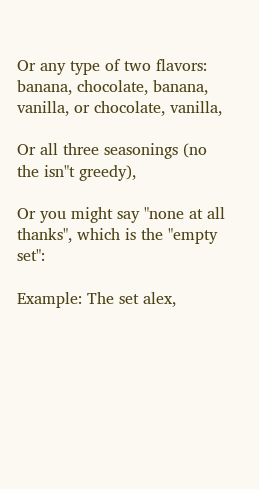Or any type of two flavors: banana, chocolate, banana, vanilla, or chocolate, vanilla,

Or all three seasonings (no the isn"t greedy),

Or you might say "none at all thanks", which is the "empty set":

Example: The set alex,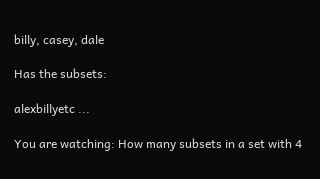billy, casey, dale

Has the subsets:

alexbillyetc ...

You are watching: How many subsets in a set with 4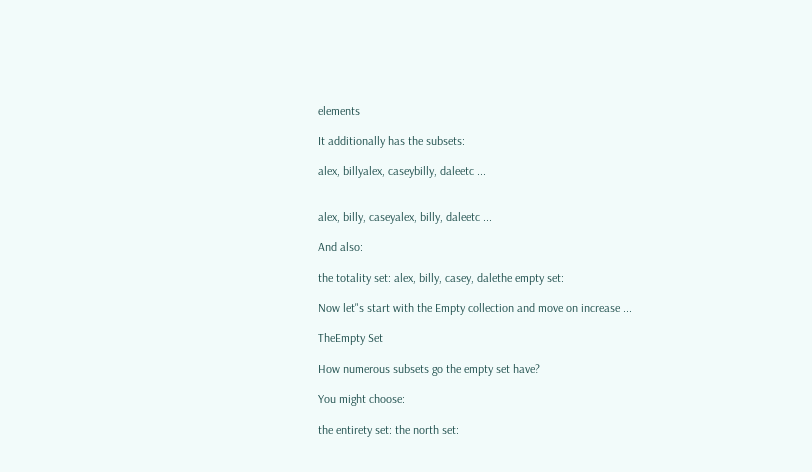elements

It additionally has the subsets:

alex, billyalex, caseybilly, daleetc ...


alex, billy, caseyalex, billy, daleetc ...

And also:

the totality set: alex, billy, casey, dalethe empty set:

Now let"s start with the Empty collection and move on increase ...

TheEmpty Set

How numerous subsets go the empty set have?

You might choose:

the entirety set: the north set: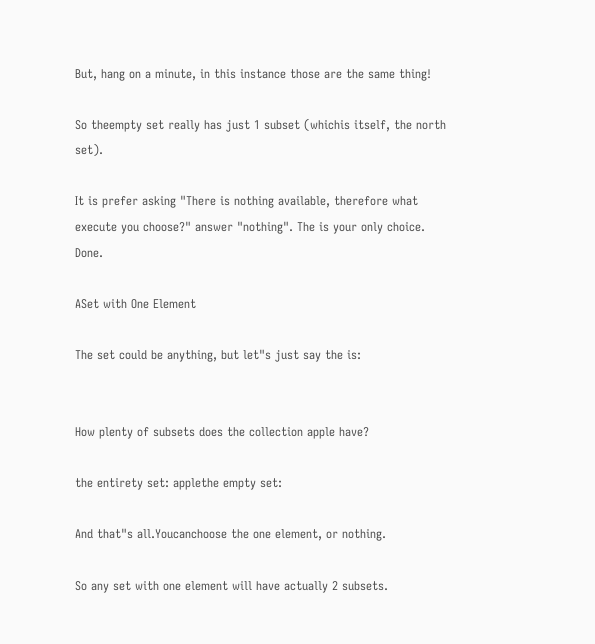But, hang on a minute, in this instance those are the same thing!

So theempty set really has just 1 subset (whichis itself, the north set).

It is prefer asking "There is nothing available, therefore what execute you choose?" answer "nothing". The is your only choice. Done.

ASet with One Element

The set could be anything, but let"s just say the is:


How plenty of subsets does the collection apple have?

the entirety set: applethe empty set:

And that"s all.Youcanchoose the one element, or nothing.

So any set with one element will have actually 2 subsets.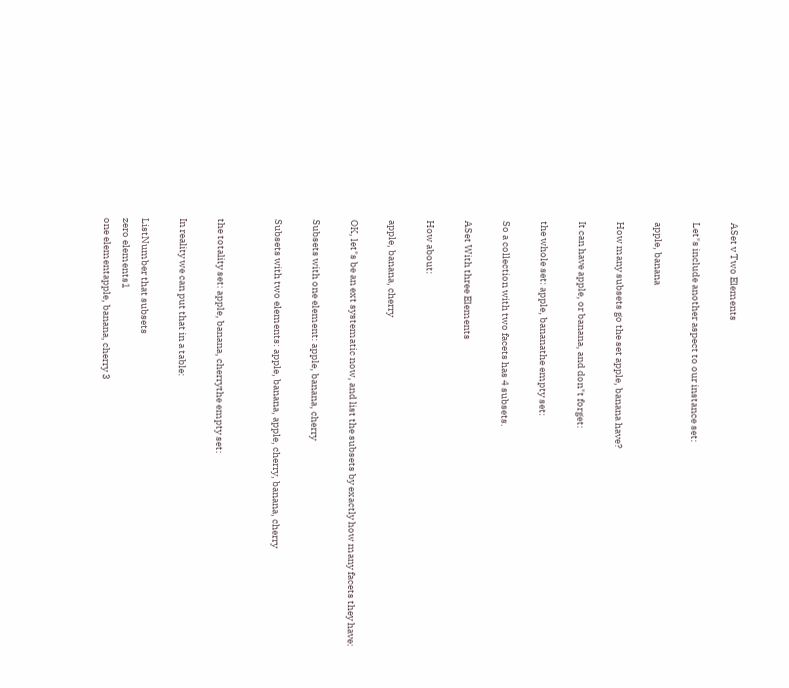ASet v Two Elements

Let"s include another aspect to our instance set:

apple, banana

How many subsets go the set apple, banana have?

It can have apple, or banana, and don"t forget:

the whole set: apple, bananathe empty set:

So a collection with two facets has 4 subsets.

ASet With three Elements

How about:

apple, banana, cherry

OK, let"s be an ext systematic now, and list the subsets by exactly how many facets they have:

Subsets with one element: apple, banana, cherry

Subsets with two elements: apple, banana, apple, cherry, banana, cherry


the totality set: apple, banana, cherrythe empty set:

In reality we can put that in a table:

ListNumber that subsets
zero elements1
one elementapple, banana, cherry 3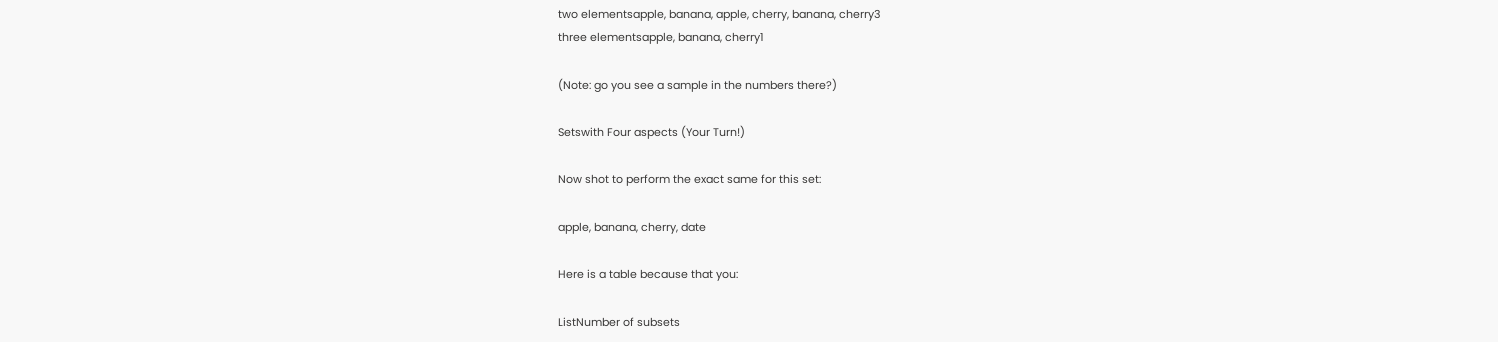two elementsapple, banana, apple, cherry, banana, cherry3
three elementsapple, banana, cherry1

(Note: go you see a sample in the numbers there?)

Setswith Four aspects (Your Turn!)

Now shot to perform the exact same for this set:

apple, banana, cherry, date

Here is a table because that you:

ListNumber of subsets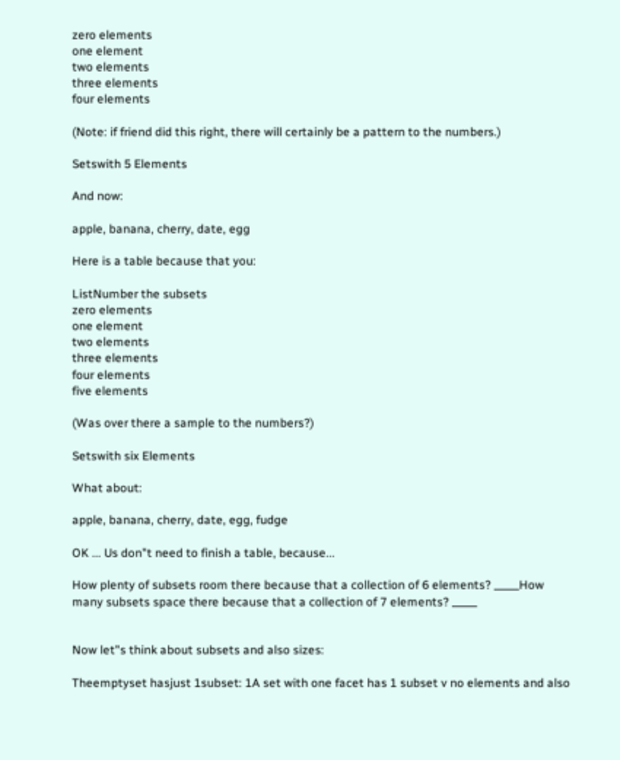zero elements
one element
two elements
three elements
four elements

(Note: if friend did this right, there will certainly be a pattern to the numbers.)

Setswith 5 Elements

And now:

apple, banana, cherry, date, egg

Here is a table because that you:

ListNumber the subsets
zero elements
one element
two elements
three elements
four elements
five elements

(Was over there a sample to the numbers?)

Setswith six Elements

What about:

apple, banana, cherry, date, egg, fudge

OK ... Us don"t need to finish a table, because...

How plenty of subsets room there because that a collection of 6 elements? _____How many subsets space there because that a collection of 7 elements? _____


Now let"s think about subsets and also sizes:

Theemptyset hasjust 1subset: 1A set with one facet has 1 subset v no elements and also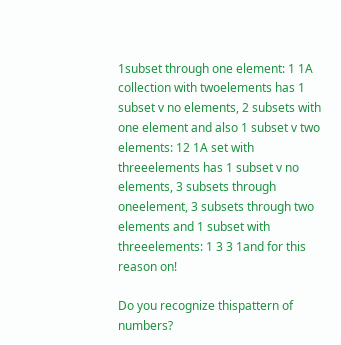1subset through one element: 1 1A collection with twoelements has 1 subset v no elements, 2 subsets with one element and also 1 subset v two elements: 12 1A set with threeelements has 1 subset v no elements, 3 subsets through oneelement, 3 subsets through two elements and 1 subset with threeelements: 1 3 3 1and for this reason on!

Do you recognize thispattern of numbers?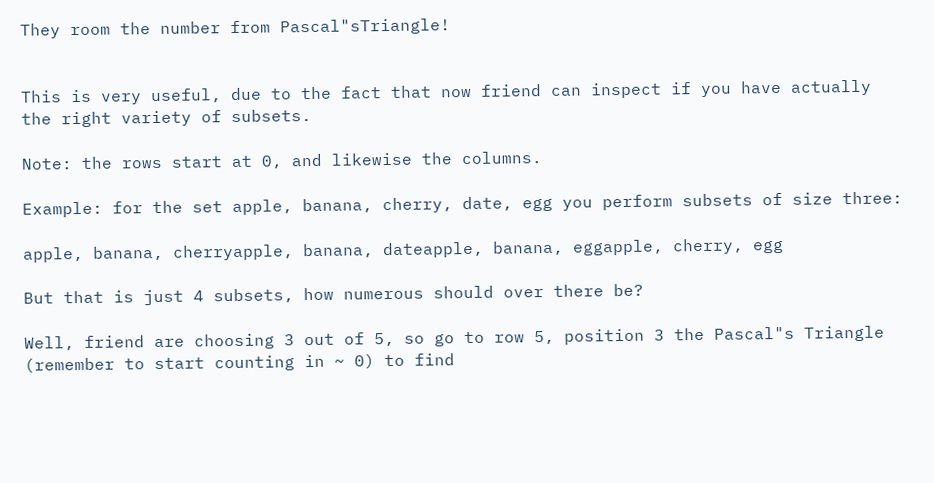They room the number from Pascal"sTriangle!


This is very useful, due to the fact that now friend can inspect if you have actually the right variety of subsets.

Note: the rows start at 0, and likewise the columns.

Example: for the set apple, banana, cherry, date, egg you perform subsets of size three:

apple, banana, cherryapple, banana, dateapple, banana, eggapple, cherry, egg

But that is just 4 subsets, how numerous should over there be?

Well, friend are choosing 3 out of 5, so go to row 5, position 3 the Pascal"s Triangle (remember to start counting in ~ 0) to find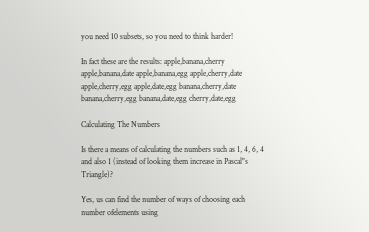you need 10 subsets, so you need to think harder!

In fact these are the results: apple,banana,cherry apple,banana,date apple,banana,egg apple,cherry,date apple,cherry,egg apple,date,egg banana,cherry,date banana,cherry,egg banana,date,egg cherry,date,egg

Calculating The Numbers

Is there a means of calculating the numbers such as 1, 4, 6, 4 and also 1 (instead of looking them increase in Pascal"s Triangle)?

Yes, us can find the number of ways of choosing each number ofelements using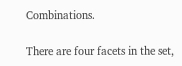Combinations.

There are four facets in the set,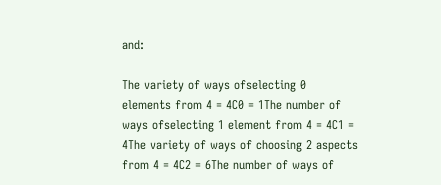and:

The variety of ways ofselecting 0 elements from 4 = 4C0 = 1The number of ways ofselecting 1 element from 4 = 4C1 = 4The variety of ways of choosing 2 aspects from 4 = 4C2 = 6The number of ways of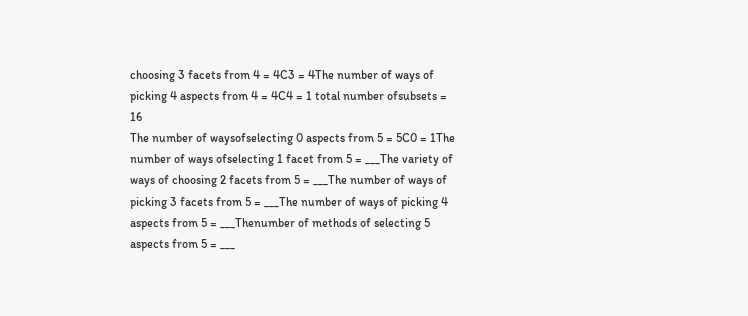choosing 3 facets from 4 = 4C3 = 4The number of ways of picking 4 aspects from 4 = 4C4 = 1 total number ofsubsets = 16
The number of waysofselecting 0 aspects from 5 = 5C0 = 1The number of ways ofselecting 1 facet from 5 = ___The variety of ways of choosing 2 facets from 5 = ___The number of ways of picking 3 facets from 5 = ___The number of ways of picking 4 aspects from 5 = ___Thenumber of methods of selecting 5 aspects from 5 = ___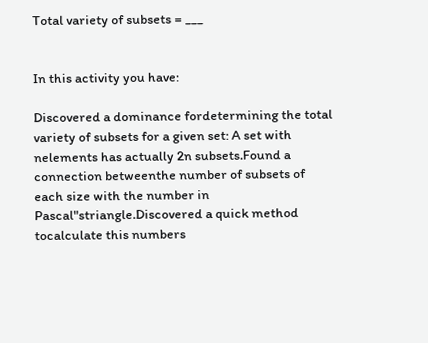Total variety of subsets = ___


In this activity you have:

Discovered a dominance fordetermining the total variety of subsets for a given set: A set with nelements has actually 2n subsets.Found a connection betweenthe number of subsets of each size with the number in Pascal"striangle.Discovered a quick method tocalculate this numbers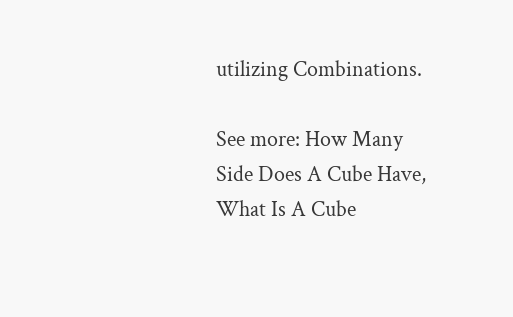utilizing Combinations.

See more: How Many Side Does A Cube Have, What Is A Cube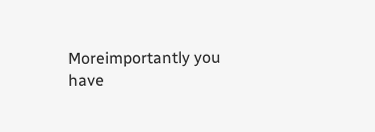Moreimportantly you have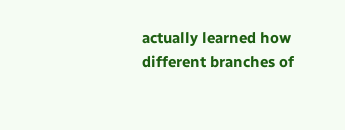actually learned how different branches of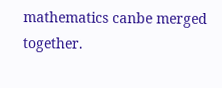mathematics canbe merged together.